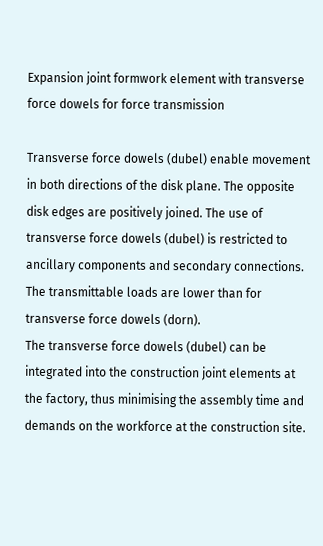Expansion joint formwork element with transverse force dowels for force transmission

Transverse force dowels (dubel) enable movement in both directions of the disk plane. The opposite disk edges are positively joined. The use of transverse force dowels (dubel) is restricted to ancillary components and secondary connections. The transmittable loads are lower than for transverse force dowels (dorn).
The transverse force dowels (dubel) can be integrated into the construction joint elements at the factory, thus minimising the assembly time and demands on the workforce at the construction site.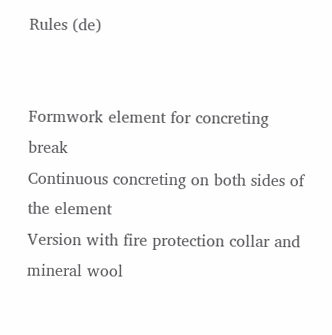Rules (de)


Formwork element for concreting break
Continuous concreting on both sides of the element
Version with fire protection collar and mineral wool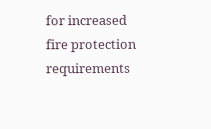for increased fire protection requirements